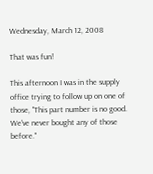Wednesday, March 12, 2008

That was fun!

This afternoon I was in the supply office trying to follow up on one of those, "This part number is no good. We've never bought any of those before."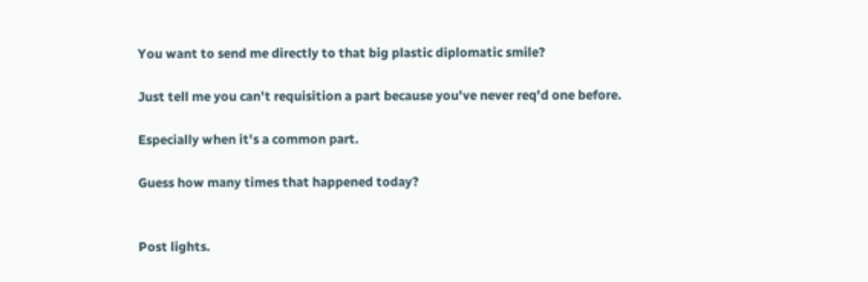You want to send me directly to that big plastic diplomatic smile?

Just tell me you can't requisition a part because you've never req'd one before.

Especially when it's a common part.

Guess how many times that happened today?


Post lights.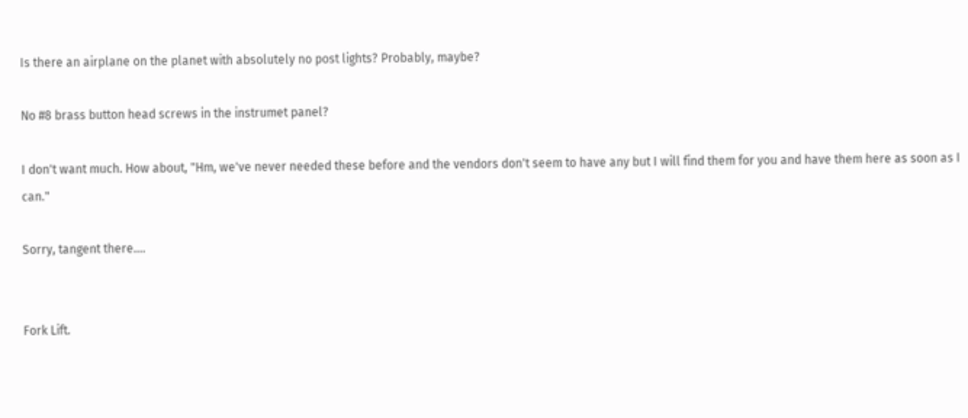Is there an airplane on the planet with absolutely no post lights? Probably, maybe?

No #8 brass button head screws in the instrumet panel?

I don't want much. How about, "Hm, we've never needed these before and the vendors don't seem to have any but I will find them for you and have them here as soon as I can."

Sorry, tangent there....


Fork Lift.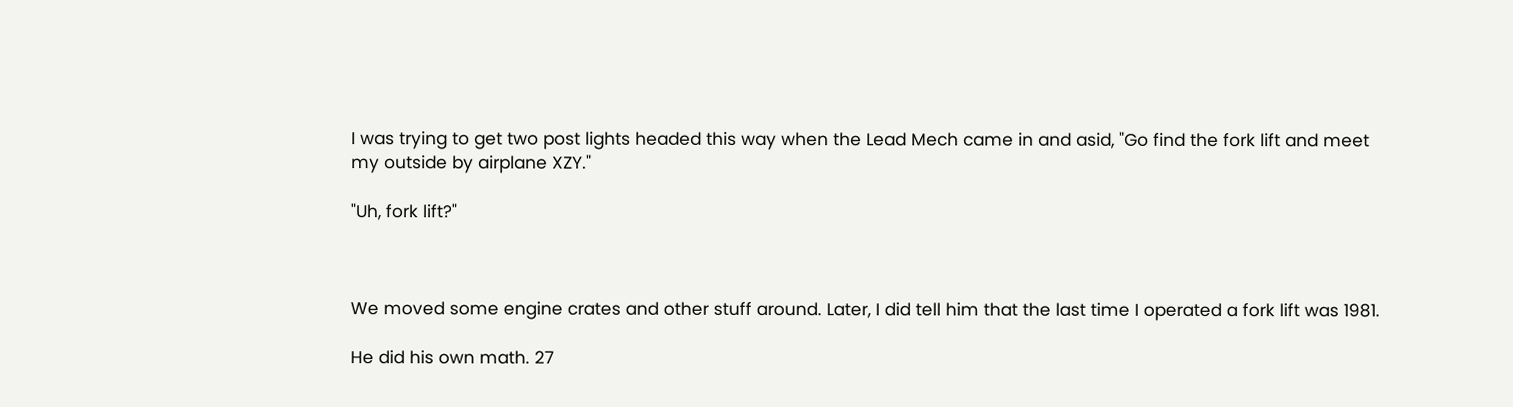I was trying to get two post lights headed this way when the Lead Mech came in and asid, "Go find the fork lift and meet my outside by airplane XZY."

"Uh, fork lift?"



We moved some engine crates and other stuff around. Later, I did tell him that the last time I operated a fork lift was 1981.

He did his own math. 27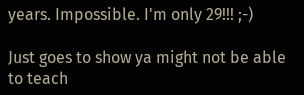years. Impossible. I'm only 29!!! ;-)

Just goes to show ya might not be able to teach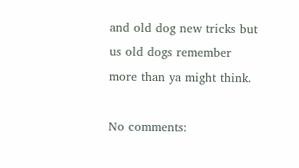and old dog new tricks but us old dogs remember more than ya might think.

No comments: